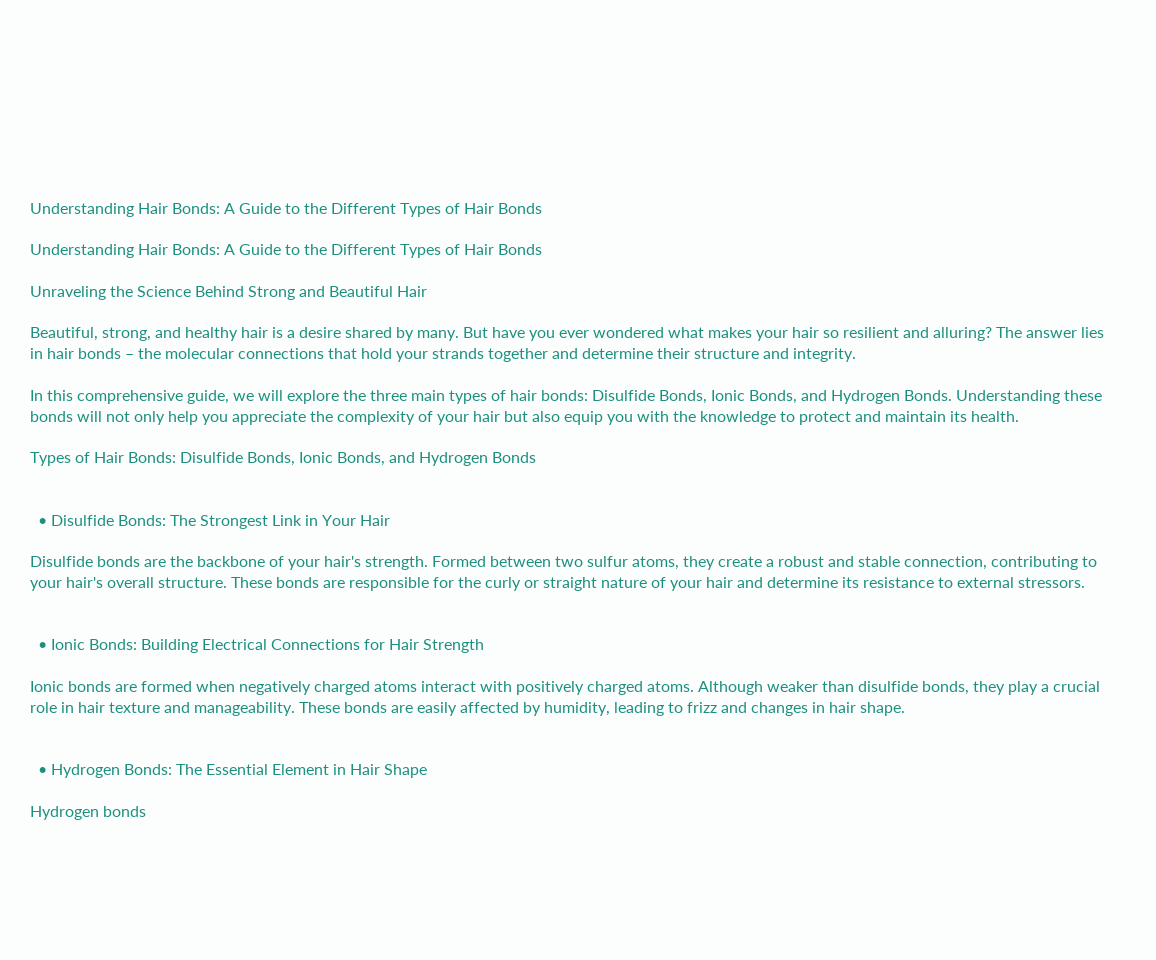Understanding Hair Bonds: A Guide to the Different Types of Hair Bonds

Understanding Hair Bonds: A Guide to the Different Types of Hair Bonds

Unraveling the Science Behind Strong and Beautiful Hair

Beautiful, strong, and healthy hair is a desire shared by many. But have you ever wondered what makes your hair so resilient and alluring? The answer lies in hair bonds – the molecular connections that hold your strands together and determine their structure and integrity.

In this comprehensive guide, we will explore the three main types of hair bonds: Disulfide Bonds, Ionic Bonds, and Hydrogen Bonds. Understanding these bonds will not only help you appreciate the complexity of your hair but also equip you with the knowledge to protect and maintain its health.

Types of Hair Bonds: Disulfide Bonds, Ionic Bonds, and Hydrogen Bonds


  • Disulfide Bonds: The Strongest Link in Your Hair

Disulfide bonds are the backbone of your hair's strength. Formed between two sulfur atoms, they create a robust and stable connection, contributing to your hair's overall structure. These bonds are responsible for the curly or straight nature of your hair and determine its resistance to external stressors.


  • Ionic Bonds: Building Electrical Connections for Hair Strength

Ionic bonds are formed when negatively charged atoms interact with positively charged atoms. Although weaker than disulfide bonds, they play a crucial role in hair texture and manageability. These bonds are easily affected by humidity, leading to frizz and changes in hair shape.


  • Hydrogen Bonds: The Essential Element in Hair Shape

Hydrogen bonds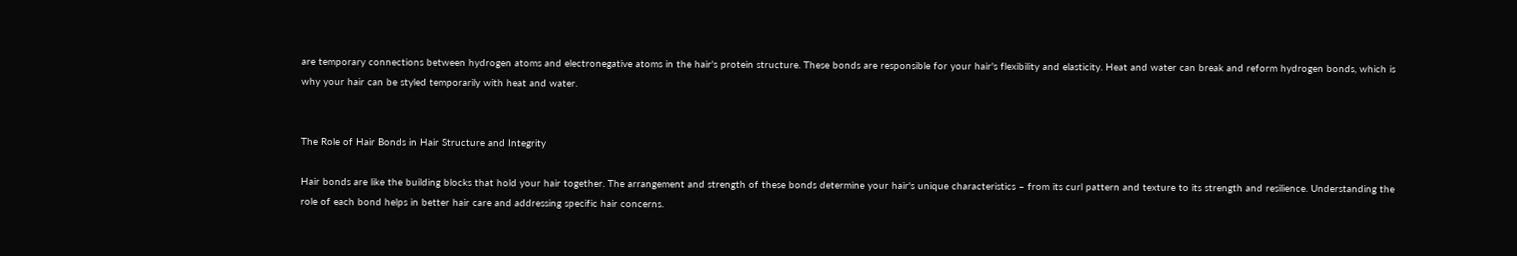are temporary connections between hydrogen atoms and electronegative atoms in the hair's protein structure. These bonds are responsible for your hair's flexibility and elasticity. Heat and water can break and reform hydrogen bonds, which is why your hair can be styled temporarily with heat and water.


The Role of Hair Bonds in Hair Structure and Integrity

Hair bonds are like the building blocks that hold your hair together. The arrangement and strength of these bonds determine your hair's unique characteristics – from its curl pattern and texture to its strength and resilience. Understanding the role of each bond helps in better hair care and addressing specific hair concerns.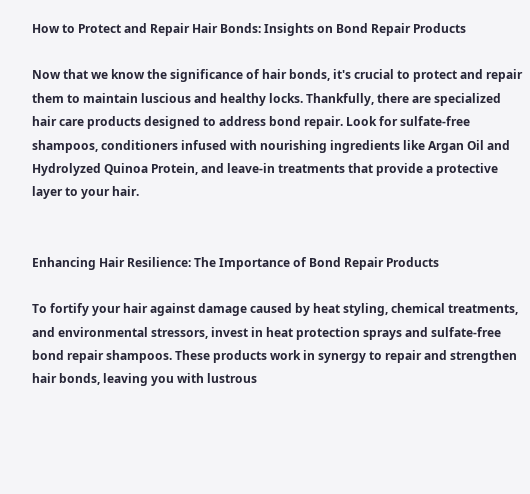How to Protect and Repair Hair Bonds: Insights on Bond Repair Products

Now that we know the significance of hair bonds, it's crucial to protect and repair them to maintain luscious and healthy locks. Thankfully, there are specialized hair care products designed to address bond repair. Look for sulfate-free shampoos, conditioners infused with nourishing ingredients like Argan Oil and Hydrolyzed Quinoa Protein, and leave-in treatments that provide a protective layer to your hair.


Enhancing Hair Resilience: The Importance of Bond Repair Products

To fortify your hair against damage caused by heat styling, chemical treatments, and environmental stressors, invest in heat protection sprays and sulfate-free bond repair shampoos. These products work in synergy to repair and strengthen hair bonds, leaving you with lustrous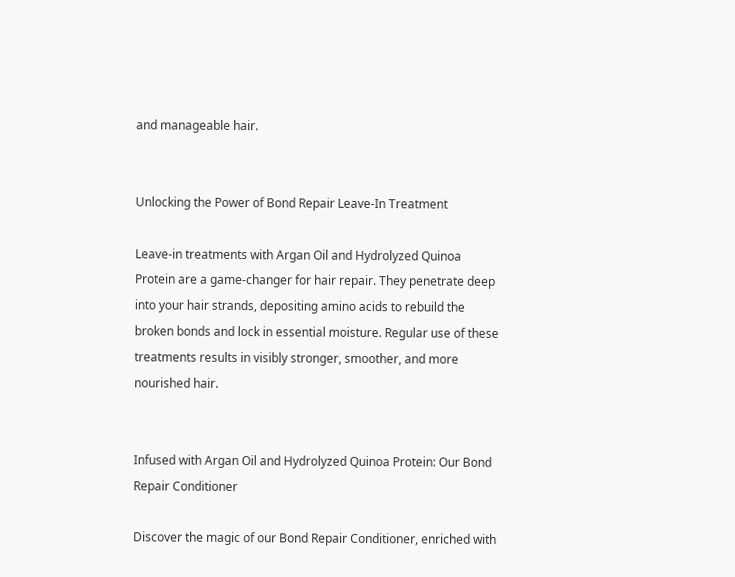and manageable hair.


Unlocking the Power of Bond Repair Leave-In Treatment

Leave-in treatments with Argan Oil and Hydrolyzed Quinoa Protein are a game-changer for hair repair. They penetrate deep into your hair strands, depositing amino acids to rebuild the broken bonds and lock in essential moisture. Regular use of these treatments results in visibly stronger, smoother, and more nourished hair.


Infused with Argan Oil and Hydrolyzed Quinoa Protein: Our Bond Repair Conditioner

Discover the magic of our Bond Repair Conditioner, enriched with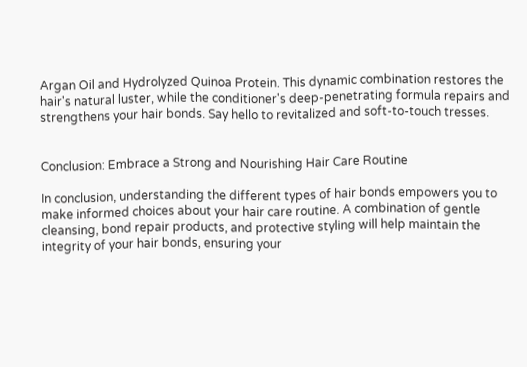Argan Oil and Hydrolyzed Quinoa Protein. This dynamic combination restores the hair's natural luster, while the conditioner's deep-penetrating formula repairs and strengthens your hair bonds. Say hello to revitalized and soft-to-touch tresses.


Conclusion: Embrace a Strong and Nourishing Hair Care Routine

In conclusion, understanding the different types of hair bonds empowers you to make informed choices about your hair care routine. A combination of gentle cleansing, bond repair products, and protective styling will help maintain the integrity of your hair bonds, ensuring your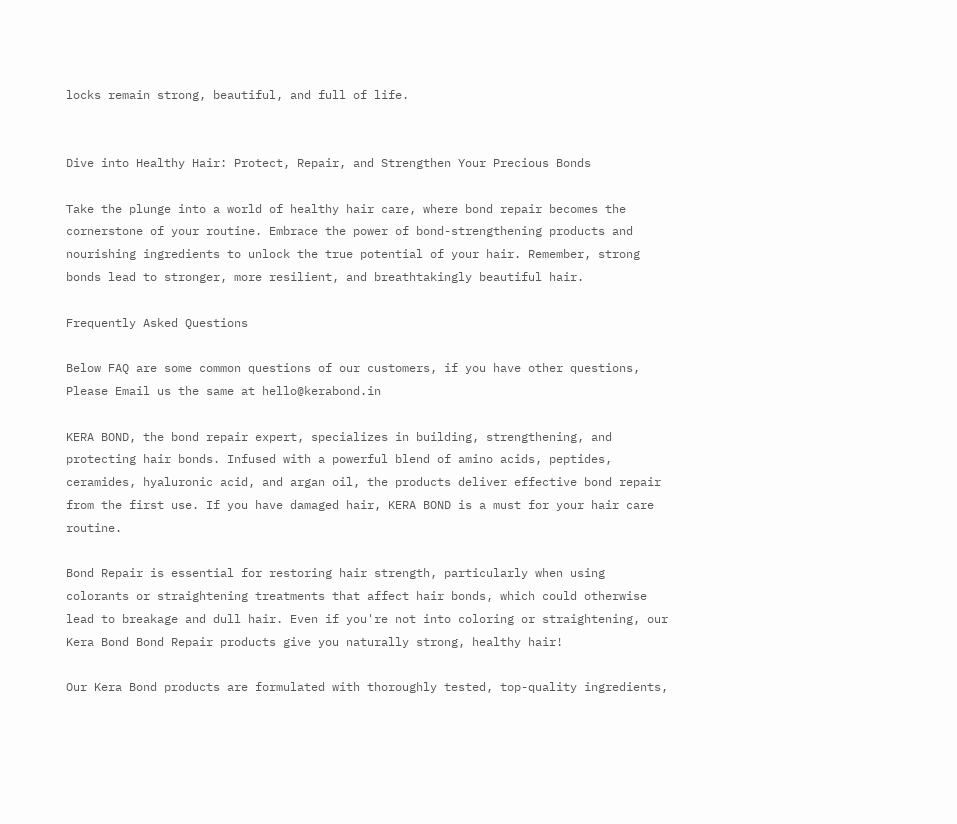locks remain strong, beautiful, and full of life.


Dive into Healthy Hair: Protect, Repair, and Strengthen Your Precious Bonds

Take the plunge into a world of healthy hair care, where bond repair becomes the cornerstone of your routine. Embrace the power of bond-strengthening products and nourishing ingredients to unlock the true potential of your hair. Remember, strong bonds lead to stronger, more resilient, and breathtakingly beautiful hair.

Frequently Asked Questions

Below FAQ are some common questions of our customers, if you have other questions,
Please Email us the same at hello@kerabond.in

KERA BOND, the bond repair expert, specializes in building, strengthening, and protecting hair bonds. Infused with a powerful blend of amino acids, peptides, ceramides, hyaluronic acid, and argan oil, the products deliver effective bond repair from the first use. If you have damaged hair, KERA BOND is a must for your hair care routine.

Bond Repair is essential for restoring hair strength, particularly when using colorants or straightening treatments that affect hair bonds, which could otherwise lead to breakage and dull hair. Even if you're not into coloring or straightening, our Kera Bond Bond Repair products give you naturally strong, healthy hair!

Our Kera Bond products are formulated with thoroughly tested, top-quality ingredients,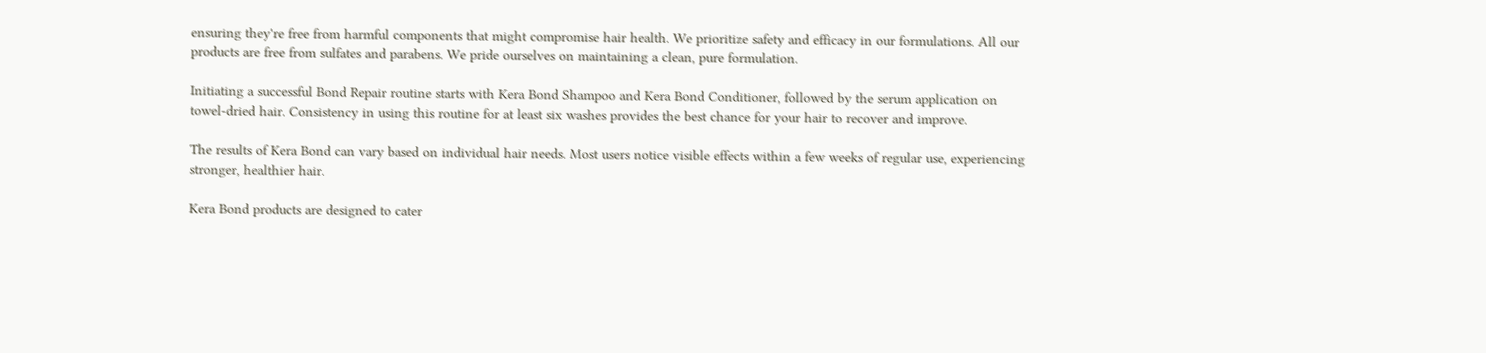ensuring they're free from harmful components that might compromise hair health. We prioritize safety and efficacy in our formulations. All our products are free from sulfates and parabens. We pride ourselves on maintaining a clean, pure formulation.

Initiating a successful Bond Repair routine starts with Kera Bond Shampoo and Kera Bond Conditioner, followed by the serum application on towel-dried hair. Consistency in using this routine for at least six washes provides the best chance for your hair to recover and improve.

The results of Kera Bond can vary based on individual hair needs. Most users notice visible effects within a few weeks of regular use, experiencing stronger, healthier hair.

Kera Bond products are designed to cater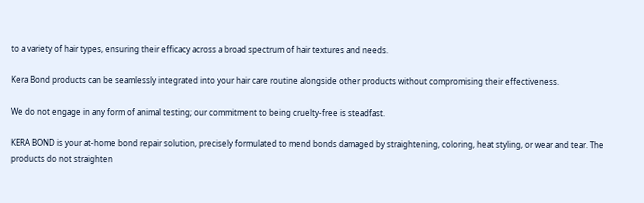to a variety of hair types, ensuring their efficacy across a broad spectrum of hair textures and needs.

Kera Bond products can be seamlessly integrated into your hair care routine alongside other products without compromising their effectiveness.

We do not engage in any form of animal testing; our commitment to being cruelty-free is steadfast.

KERA BOND is your at-home bond repair solution, precisely formulated to mend bonds damaged by straightening, coloring, heat styling, or wear and tear. The products do not straighten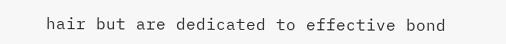hair but are dedicated to effective bond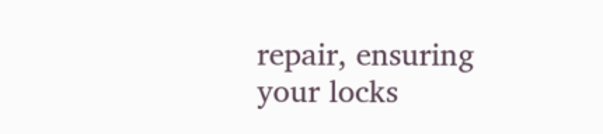repair, ensuring your locks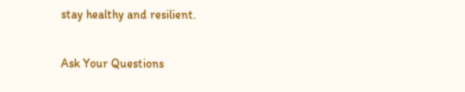stay healthy and resilient.

Ask Your Questions